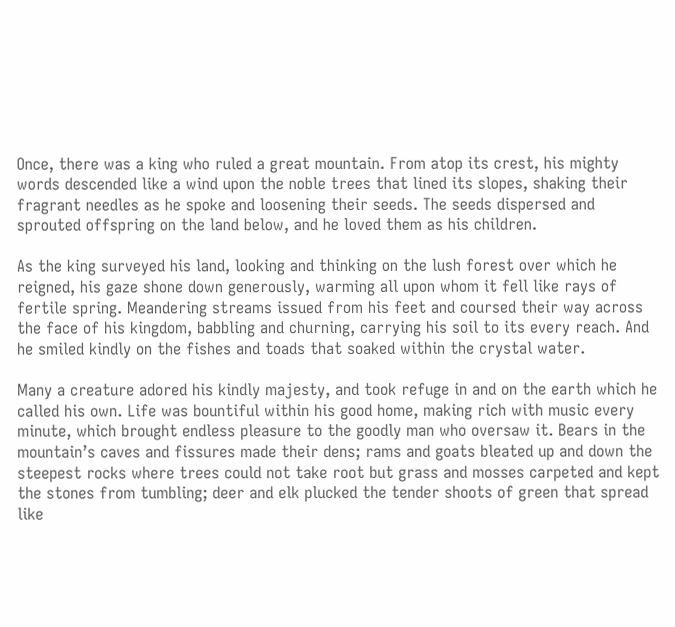Once, there was a king who ruled a great mountain. From atop its crest, his mighty words descended like a wind upon the noble trees that lined its slopes, shaking their fragrant needles as he spoke and loosening their seeds. The seeds dispersed and sprouted offspring on the land below, and he loved them as his children.

As the king surveyed his land, looking and thinking on the lush forest over which he reigned, his gaze shone down generously, warming all upon whom it fell like rays of fertile spring. Meandering streams issued from his feet and coursed their way across the face of his kingdom, babbling and churning, carrying his soil to its every reach. And he smiled kindly on the fishes and toads that soaked within the crystal water.

Many a creature adored his kindly majesty, and took refuge in and on the earth which he called his own. Life was bountiful within his good home, making rich with music every minute, which brought endless pleasure to the goodly man who oversaw it. Bears in the mountain’s caves and fissures made their dens; rams and goats bleated up and down the steepest rocks where trees could not take root but grass and mosses carpeted and kept the stones from tumbling; deer and elk plucked the tender shoots of green that spread like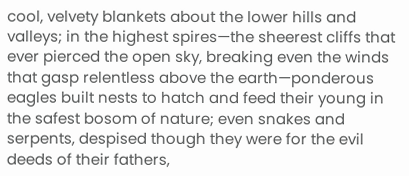cool, velvety blankets about the lower hills and valleys; in the highest spires—the sheerest cliffs that ever pierced the open sky, breaking even the winds that gasp relentless above the earth—ponderous eagles built nests to hatch and feed their young in the safest bosom of nature; even snakes and serpents, despised though they were for the evil deeds of their fathers,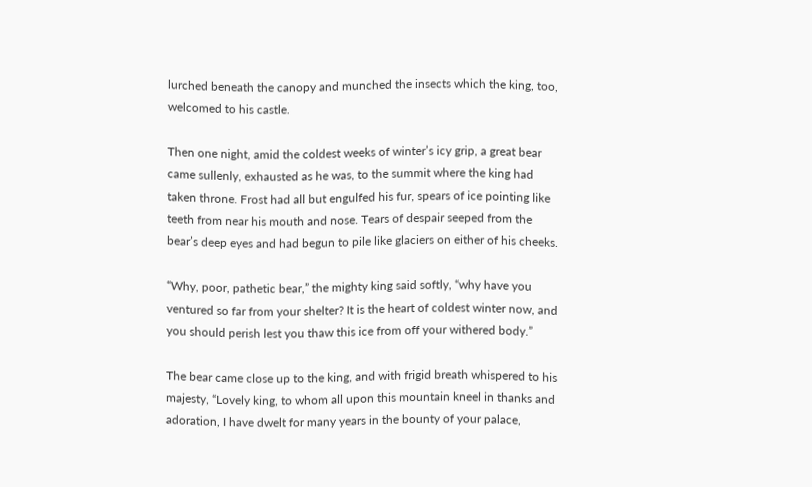lurched beneath the canopy and munched the insects which the king, too, welcomed to his castle.

Then one night, amid the coldest weeks of winter’s icy grip, a great bear came sullenly, exhausted as he was, to the summit where the king had taken throne. Frost had all but engulfed his fur, spears of ice pointing like teeth from near his mouth and nose. Tears of despair seeped from the bear’s deep eyes and had begun to pile like glaciers on either of his cheeks.

“Why, poor, pathetic bear,” the mighty king said softly, “why have you ventured so far from your shelter? It is the heart of coldest winter now, and you should perish lest you thaw this ice from off your withered body.”

The bear came close up to the king, and with frigid breath whispered to his majesty, “Lovely king, to whom all upon this mountain kneel in thanks and adoration, I have dwelt for many years in the bounty of your palace,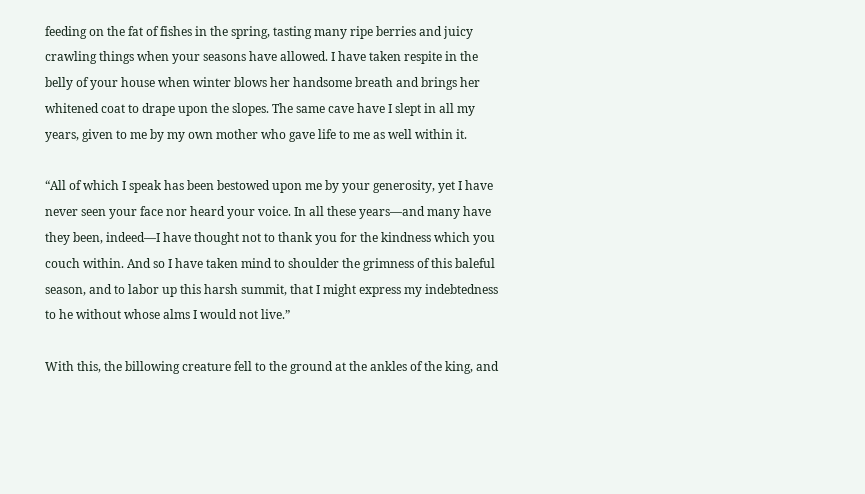feeding on the fat of fishes in the spring, tasting many ripe berries and juicy crawling things when your seasons have allowed. I have taken respite in the belly of your house when winter blows her handsome breath and brings her whitened coat to drape upon the slopes. The same cave have I slept in all my years, given to me by my own mother who gave life to me as well within it.

“All of which I speak has been bestowed upon me by your generosity, yet I have never seen your face nor heard your voice. In all these years—and many have they been, indeed—I have thought not to thank you for the kindness which you couch within. And so I have taken mind to shoulder the grimness of this baleful season, and to labor up this harsh summit, that I might express my indebtedness to he without whose alms I would not live.”

With this, the billowing creature fell to the ground at the ankles of the king, and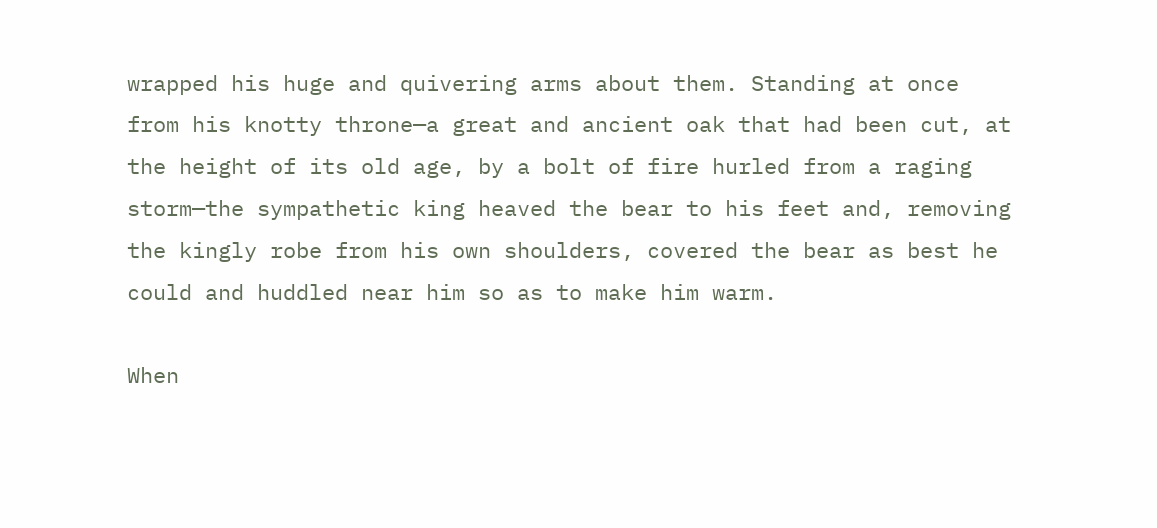wrapped his huge and quivering arms about them. Standing at once from his knotty throne—a great and ancient oak that had been cut, at the height of its old age, by a bolt of fire hurled from a raging storm—the sympathetic king heaved the bear to his feet and, removing the kingly robe from his own shoulders, covered the bear as best he could and huddled near him so as to make him warm.

When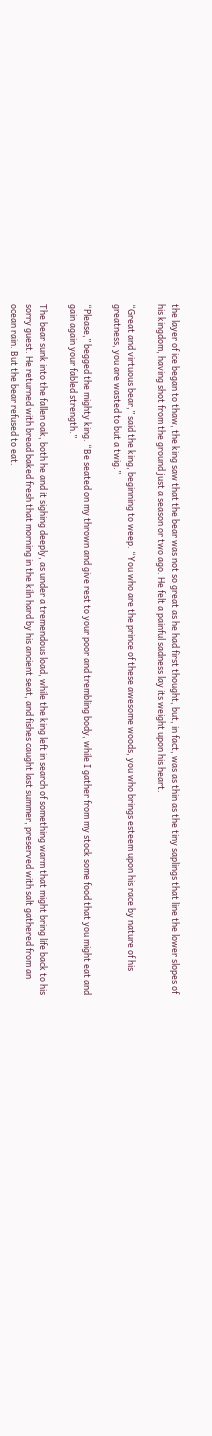the layer of ice began to thaw, the king saw that the bear was not so great as he had first thought, but, in fact, was as thin as the tiny saplings that line the lower slopes of his kingdom, having shot from the ground just a season or two ago. He felt a painful sadness lay its weight upon his heart.

“Great and virtuous bear,” said the king, beginning to weep. “You who are the prince of these awesome woods, you who brings esteem upon his race by nature of his greatness, you are wasted to but a twig.”

“Please,” begged the mighty king. “Be seated on my thrown and give rest to your poor and trembling body, while I gather from my stock some food that you might eat and gain again your fabled strength.”

The bear sunk into the fallen oak, both he and it sighing deeply, as under a tremendous load, while the king left in search of something warm that might bring life back to his sorry guest. He returned with bread baked fresh that morning in the kiln hard by his ancient seat, and fishes caught last summer, preserved with salt gathered from an ocean rain. But the bear refused to eat.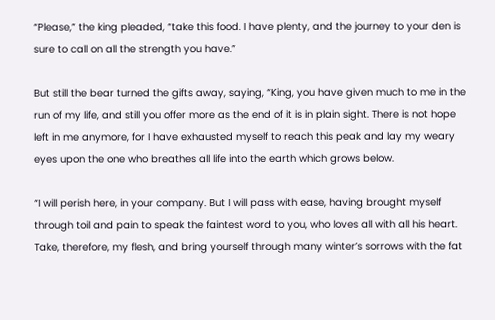“Please,” the king pleaded, “take this food. I have plenty, and the journey to your den is sure to call on all the strength you have.”

But still the bear turned the gifts away, saying, “King, you have given much to me in the run of my life, and still you offer more as the end of it is in plain sight. There is not hope left in me anymore, for I have exhausted myself to reach this peak and lay my weary eyes upon the one who breathes all life into the earth which grows below.

“I will perish here, in your company. But I will pass with ease, having brought myself through toil and pain to speak the faintest word to you, who loves all with all his heart. Take, therefore, my flesh, and bring yourself through many winter’s sorrows with the fat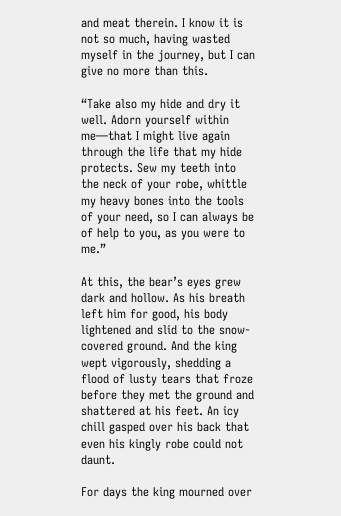and meat therein. I know it is not so much, having wasted myself in the journey, but I can give no more than this.

“Take also my hide and dry it well. Adorn yourself within me—that I might live again through the life that my hide protects. Sew my teeth into the neck of your robe, whittle my heavy bones into the tools of your need, so I can always be of help to you, as you were to me.”

At this, the bear’s eyes grew dark and hollow. As his breath left him for good, his body lightened and slid to the snow-covered ground. And the king wept vigorously, shedding a flood of lusty tears that froze before they met the ground and shattered at his feet. An icy chill gasped over his back that even his kingly robe could not daunt.

For days the king mourned over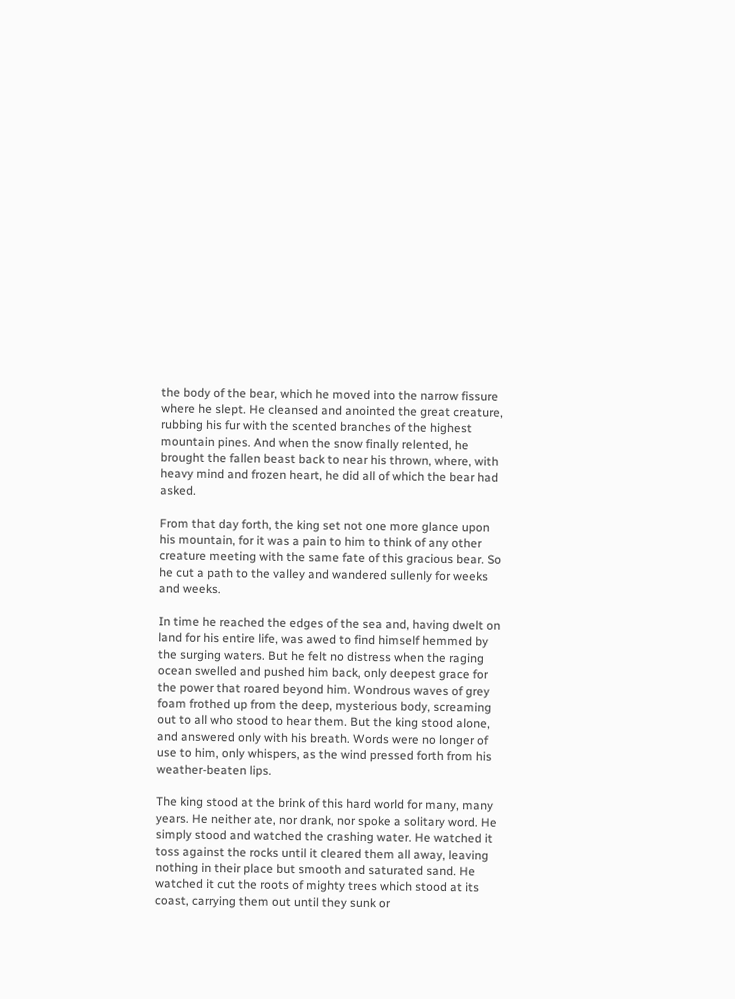the body of the bear, which he moved into the narrow fissure where he slept. He cleansed and anointed the great creature, rubbing his fur with the scented branches of the highest mountain pines. And when the snow finally relented, he brought the fallen beast back to near his thrown, where, with heavy mind and frozen heart, he did all of which the bear had asked.

From that day forth, the king set not one more glance upon his mountain, for it was a pain to him to think of any other creature meeting with the same fate of this gracious bear. So he cut a path to the valley and wandered sullenly for weeks and weeks.

In time he reached the edges of the sea and, having dwelt on land for his entire life, was awed to find himself hemmed by the surging waters. But he felt no distress when the raging ocean swelled and pushed him back, only deepest grace for the power that roared beyond him. Wondrous waves of grey foam frothed up from the deep, mysterious body, screaming out to all who stood to hear them. But the king stood alone, and answered only with his breath. Words were no longer of use to him, only whispers, as the wind pressed forth from his weather-beaten lips.

The king stood at the brink of this hard world for many, many years. He neither ate, nor drank, nor spoke a solitary word. He simply stood and watched the crashing water. He watched it toss against the rocks until it cleared them all away, leaving nothing in their place but smooth and saturated sand. He watched it cut the roots of mighty trees which stood at its coast, carrying them out until they sunk or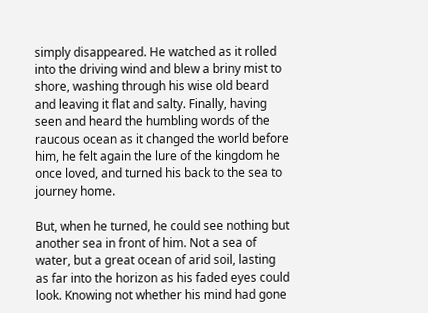simply disappeared. He watched as it rolled into the driving wind and blew a briny mist to shore, washing through his wise old beard and leaving it flat and salty. Finally, having seen and heard the humbling words of the raucous ocean as it changed the world before him, he felt again the lure of the kingdom he once loved, and turned his back to the sea to journey home.

But, when he turned, he could see nothing but another sea in front of him. Not a sea of water, but a great ocean of arid soil, lasting as far into the horizon as his faded eyes could look. Knowing not whether his mind had gone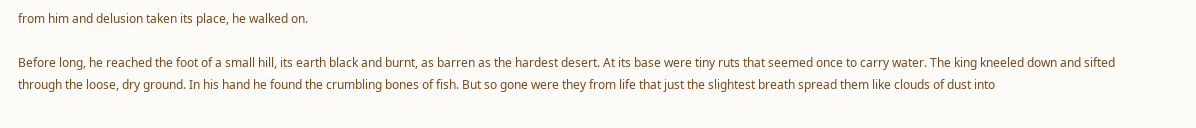from him and delusion taken its place, he walked on.

Before long, he reached the foot of a small hill, its earth black and burnt, as barren as the hardest desert. At its base were tiny ruts that seemed once to carry water. The king kneeled down and sifted through the loose, dry ground. In his hand he found the crumbling bones of fish. But so gone were they from life that just the slightest breath spread them like clouds of dust into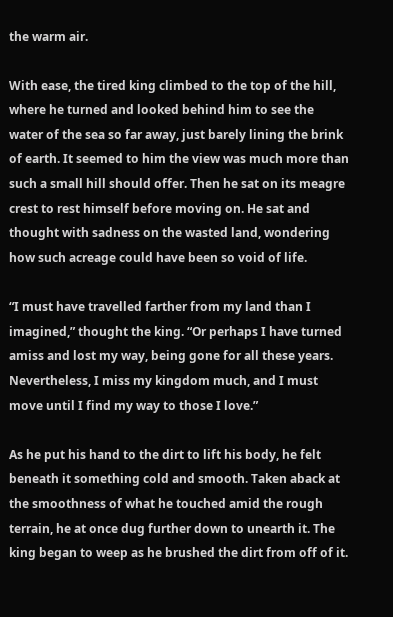the warm air.

With ease, the tired king climbed to the top of the hill, where he turned and looked behind him to see the water of the sea so far away, just barely lining the brink of earth. It seemed to him the view was much more than such a small hill should offer. Then he sat on its meagre crest to rest himself before moving on. He sat and thought with sadness on the wasted land, wondering how such acreage could have been so void of life.

“I must have travelled farther from my land than I imagined,” thought the king. “Or perhaps I have turned amiss and lost my way, being gone for all these years. Nevertheless, I miss my kingdom much, and I must move until I find my way to those I love.”

As he put his hand to the dirt to lift his body, he felt beneath it something cold and smooth. Taken aback at the smoothness of what he touched amid the rough terrain, he at once dug further down to unearth it. The king began to weep as he brushed the dirt from off of it.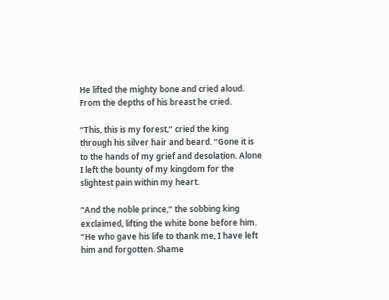He lifted the mighty bone and cried aloud. From the depths of his breast he cried.

“This, this is my forest,” cried the king through his silver hair and beard. “Gone it is to the hands of my grief and desolation. Alone I left the bounty of my kingdom for the slightest pain within my heart.

“And the noble prince,” the sobbing king exclaimed, lifting the white bone before him. “He who gave his life to thank me, I have left him and forgotten. Shame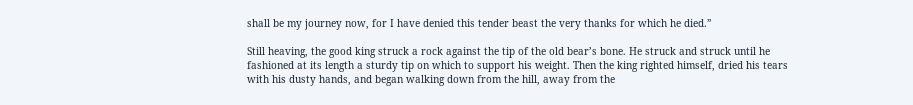shall be my journey now, for I have denied this tender beast the very thanks for which he died.”

Still heaving, the good king struck a rock against the tip of the old bear’s bone. He struck and struck until he fashioned at its length a sturdy tip on which to support his weight. Then the king righted himself, dried his tears with his dusty hands, and began walking down from the hill, away from the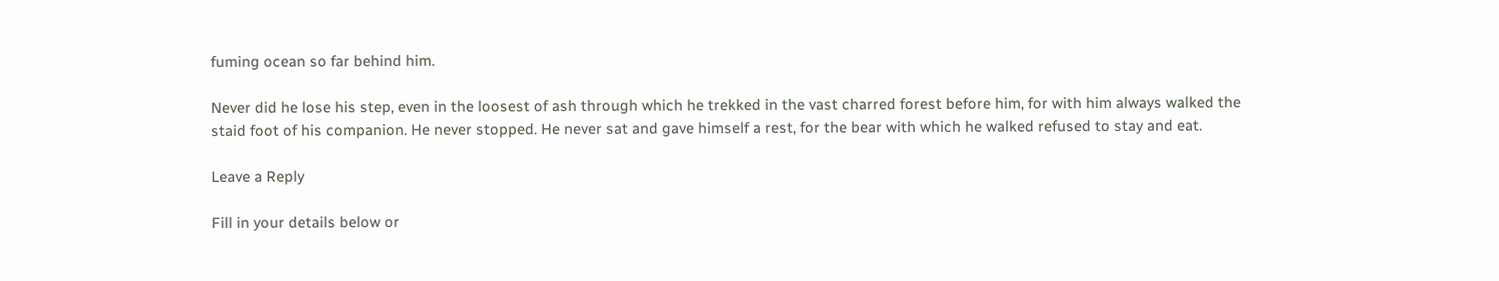fuming ocean so far behind him.

Never did he lose his step, even in the loosest of ash through which he trekked in the vast charred forest before him, for with him always walked the staid foot of his companion. He never stopped. He never sat and gave himself a rest, for the bear with which he walked refused to stay and eat.

Leave a Reply

Fill in your details below or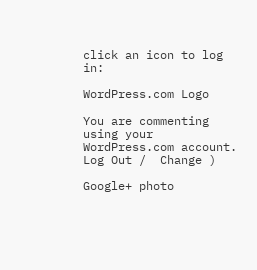click an icon to log in:

WordPress.com Logo

You are commenting using your WordPress.com account. Log Out /  Change )

Google+ photo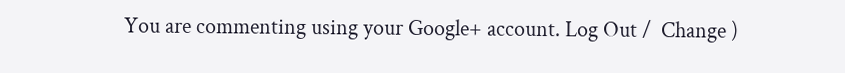You are commenting using your Google+ account. Log Out /  Change )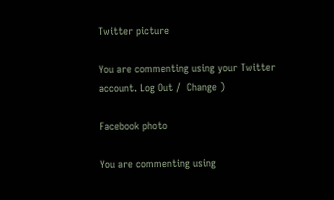Twitter picture

You are commenting using your Twitter account. Log Out /  Change )

Facebook photo

You are commenting using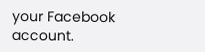your Facebook account.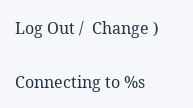Log Out /  Change )

Connecting to %s